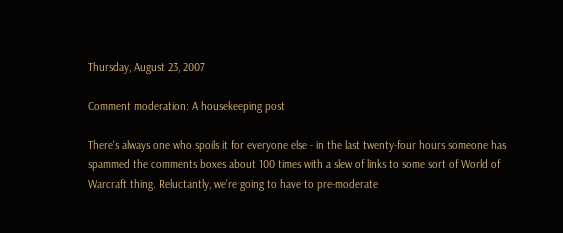Thursday, August 23, 2007

Comment moderation: A housekeeping post

There's always one who spoils it for everyone else - in the last twenty-four hours someone has spammed the comments boxes about 100 times with a slew of links to some sort of World of Warcraft thing. Reluctantly, we're going to have to pre-moderate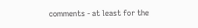comments - at least for the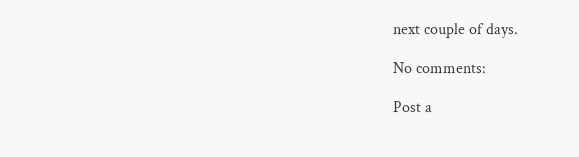next couple of days.

No comments:

Post a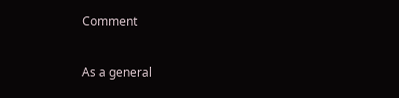Comment

As a general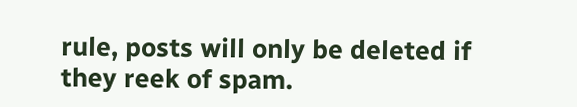rule, posts will only be deleted if they reek of spam.